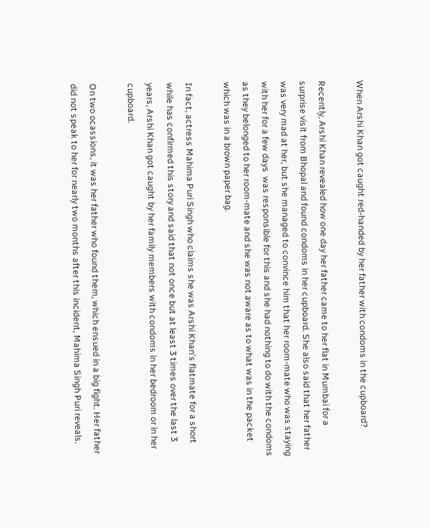When Arshi Khan got caught red-handed by her father with condoms in the cupboard?

Recently, Arshi Khan revealed how one day her father came to her flat in Mumbai for a surprise visit from Bhopal and found condoms in her cupboard. She also said that her father was very mad at her, but she managed to convince him that her room-mate who was staying with her for a few days  was responsible for this and she had nothing to do with the condoms as they belonged to her room-mate and she was not aware as to what was in the packet which was in a brown paper bag.

In fact, actress Mahima Puri Singh who claims she was Arshi Khan’s flatmate for a short while has confirmed this story and said that not once but at least 3 times over the last 3 years, Arshi Khan got caught by her family members with condoms in her bedroom or in her cupboard.

On two ocassions, it was her father who found them, which ensued in a big fight. Her father did not speak to her for nearly two months after this incident, Mahima Singh Puri reveals.